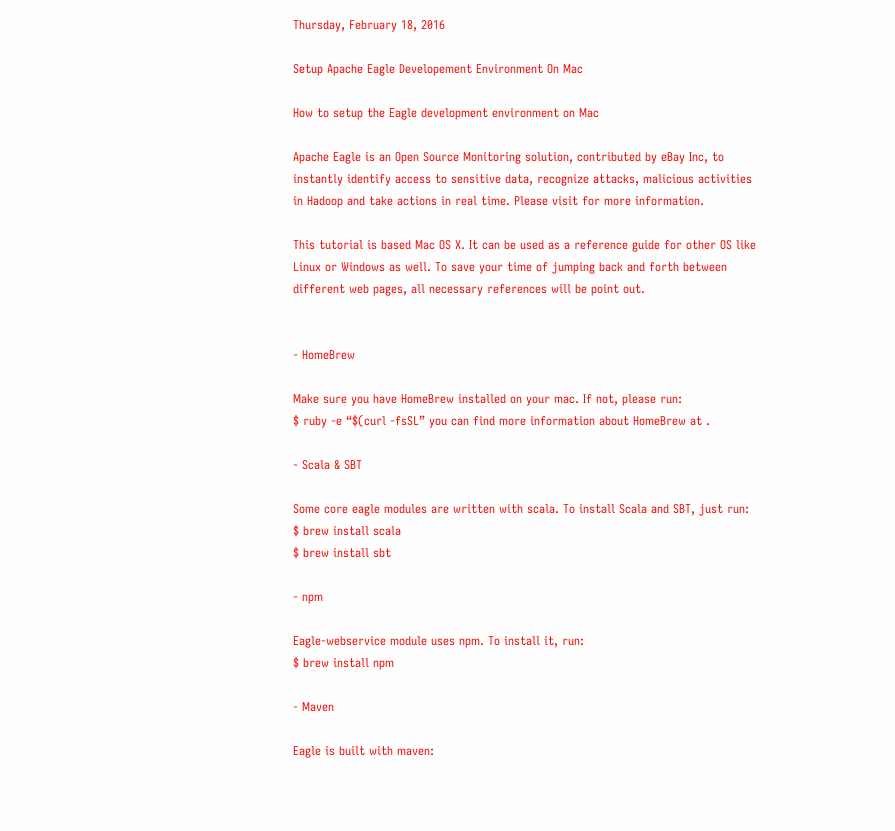Thursday, February 18, 2016

Setup Apache Eagle Developement Environment On Mac

How to setup the Eagle development environment on Mac

Apache Eagle is an Open Source Monitoring solution, contributed by eBay Inc, to instantly identify access to sensitive data, recognize attacks, malicious activities in Hadoop and take actions in real time. Please visit for more information.

This tutorial is based Mac OS X. It can be used as a reference guide for other OS like Linux or Windows as well. To save your time of jumping back and forth between different web pages, all necessary references will be point out.


- HomeBrew

Make sure you have HomeBrew installed on your mac. If not, please run:
$ ruby -e “$(curl -fsSL” you can find more information about HomeBrew at .

- Scala & SBT

Some core eagle modules are written with scala. To install Scala and SBT, just run:
$ brew install scala
$ brew install sbt

- npm

Eagle-webservice module uses npm. To install it, run:
$ brew install npm

- Maven

Eagle is built with maven: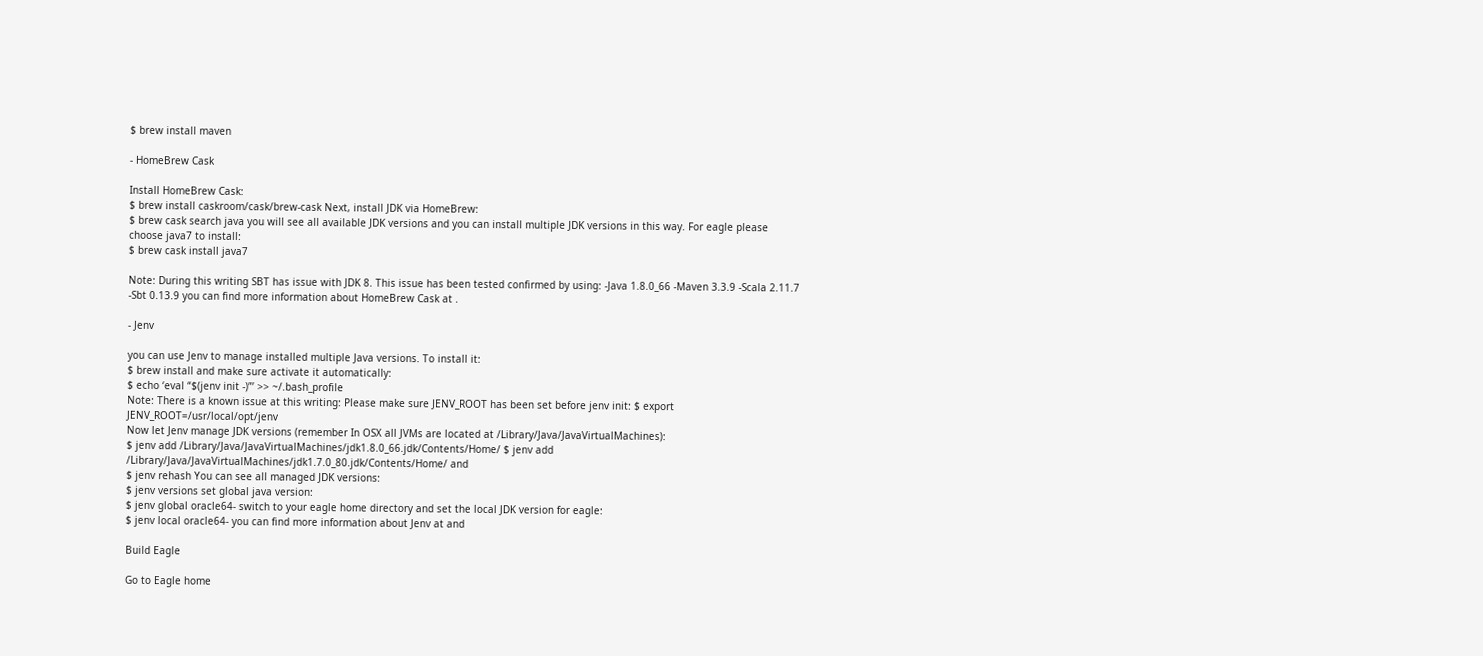$ brew install maven

- HomeBrew Cask

Install HomeBrew Cask:
$ brew install caskroom/cask/brew-cask Next, install JDK via HomeBrew:
$ brew cask search java you will see all available JDK versions and you can install multiple JDK versions in this way. For eagle please choose java7 to install:
$ brew cask install java7

Note: During this writing SBT has issue with JDK 8. This issue has been tested confirmed by using: -Java 1.8.0_66 -Maven 3.3.9 -Scala 2.11.7 -Sbt 0.13.9 you can find more information about HomeBrew Cask at .

- Jenv

you can use Jenv to manage installed multiple Java versions. To install it:
$ brew install and make sure activate it automatically:
$ echo ‘eval “$(jenv init -)”’ >> ~/.bash_profile
Note: There is a known issue at this writing: Please make sure JENV_ROOT has been set before jenv init: $ export JENV_ROOT=/usr/local/opt/jenv
Now let Jenv manage JDK versions (remember In OSX all JVMs are located at /Library/Java/JavaVirtualMachines):
$ jenv add /Library/Java/JavaVirtualMachines/jdk1.8.0_66.jdk/Contents/Home/ $ jenv add /Library/Java/JavaVirtualMachines/jdk1.7.0_80.jdk/Contents/Home/ and
$ jenv rehash You can see all managed JDK versions:
$ jenv versions set global java version:
$ jenv global oracle64- switch to your eagle home directory and set the local JDK version for eagle:
$ jenv local oracle64- you can find more information about Jenv at and

Build Eagle

Go to Eagle home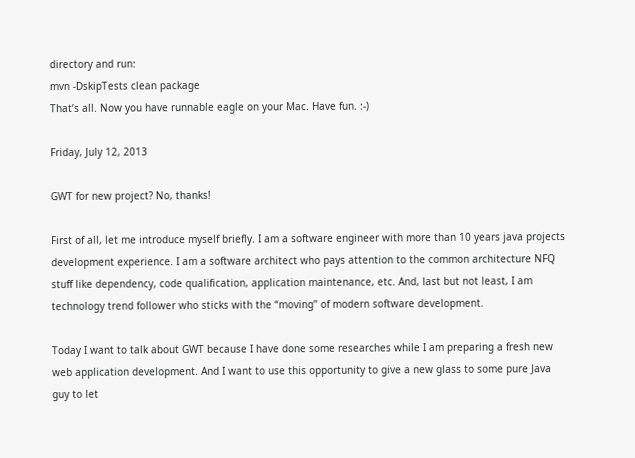directory and run:
mvn -DskipTests clean package
That’s all. Now you have runnable eagle on your Mac. Have fun. :-)

Friday, July 12, 2013

GWT for new project? No, thanks!

First of all, let me introduce myself briefly. I am a software engineer with more than 10 years java projects development experience. I am a software architect who pays attention to the common architecture NFQ stuff like dependency, code qualification, application maintenance, etc. And, last but not least, I am technology trend follower who sticks with the “moving” of modern software development.

Today I want to talk about GWT because I have done some researches while I am preparing a fresh new web application development. And I want to use this opportunity to give a new glass to some pure Java guy to let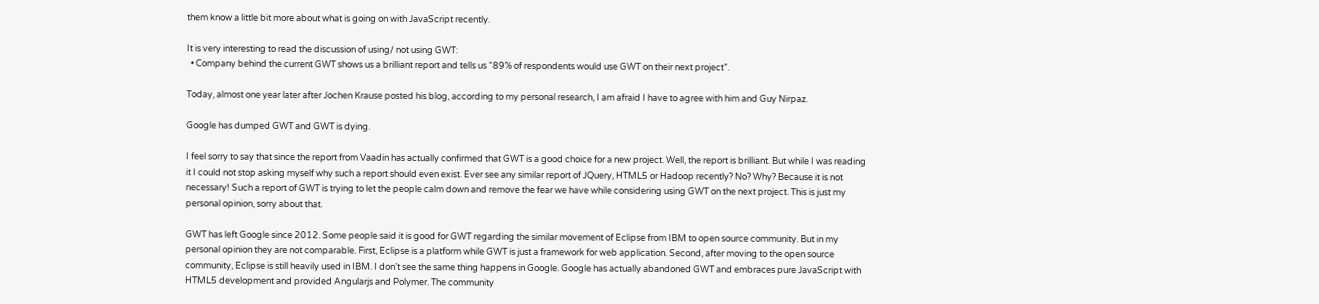them know a little bit more about what is going on with JavaScript recently.

It is very interesting to read the discussion of using/ not using GWT:
  • Company behind the current GWT shows us a brilliant report and tells us “89% of respondents would use GWT on their next project”.

Today, almost one year later after Jochen Krause posted his blog, according to my personal research, I am afraid I have to agree with him and Guy Nirpaz.

Google has dumped GWT and GWT is dying.

I feel sorry to say that since the report from Vaadin has actually confirmed that GWT is a good choice for a new project. Well, the report is brilliant. But while I was reading it I could not stop asking myself why such a report should even exist. Ever see any similar report of JQuery, HTML5 or Hadoop recently? No? Why? Because it is not necessary! Such a report of GWT is trying to let the people calm down and remove the fear we have while considering using GWT on the next project. This is just my personal opinion, sorry about that.

GWT has left Google since 2012. Some people said it is good for GWT regarding the similar movement of Eclipse from IBM to open source community. But in my personal opinion they are not comparable. First, Eclipse is a platform while GWT is just a framework for web application. Second, after moving to the open source community, Eclipse is still heavily used in IBM. I don’t see the same thing happens in Google. Google has actually abandoned GWT and embraces pure JavaScript with HTML5 development and provided Angularjs and Polymer. The community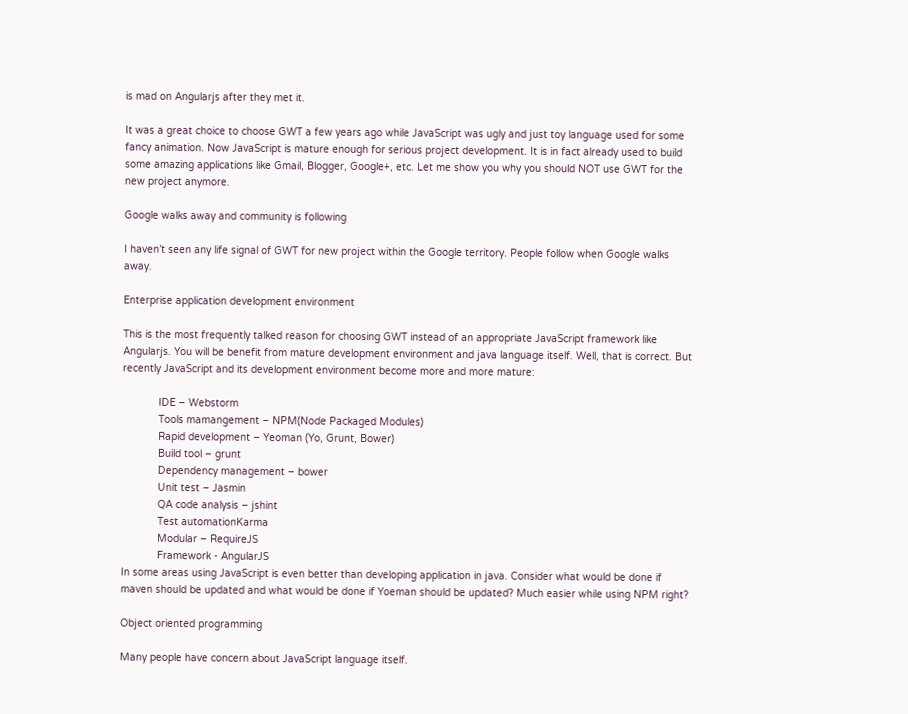is mad on Angularjs after they met it.

It was a great choice to choose GWT a few years ago while JavaScript was ugly and just toy language used for some fancy animation. Now JavaScript is mature enough for serious project development. It is in fact already used to build some amazing applications like Gmail, Blogger, Google+, etc. Let me show you why you should NOT use GWT for the new project anymore.

Google walks away and community is following

I haven’t seen any life signal of GWT for new project within the Google territory. People follow when Google walks away.

Enterprise application development environment

This is the most frequently talked reason for choosing GWT instead of an appropriate JavaScript framework like Angularjs. You will be benefit from mature development environment and java language itself. Well, that is correct. But recently JavaScript and its development environment become more and more mature:

            IDE – Webstorm
            Tools mamangement – NPM(Node Packaged Modules)
            Rapid development – Yeoman (Yo, Grunt, Bower)
            Build tool – grunt
            Dependency management – bower
            Unit test – Jasmin
            QA code analysis – jshint
            Test automationKarma
            Modular – RequireJS
            Framework - AngularJS
In some areas using JavaScript is even better than developing application in java. Consider what would be done if maven should be updated and what would be done if Yoeman should be updated? Much easier while using NPM right?

Object oriented programming

Many people have concern about JavaScript language itself.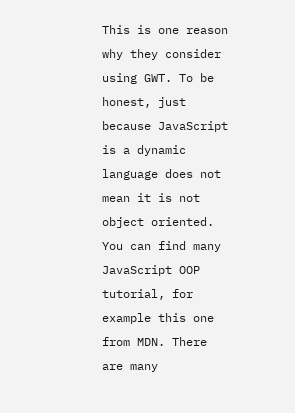This is one reason why they consider using GWT. To be honest, just because JavaScript is a dynamic language does not mean it is not object oriented. You can find many JavaScript OOP tutorial, for example this one from MDN. There are many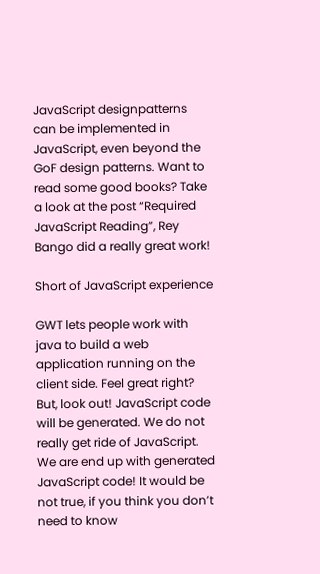JavaScript designpatterns can be implemented in JavaScript, even beyond the GoF design patterns. Want to read some good books? Take a look at the post “Required JavaScript Reading”, Rey Bango did a really great work!

Short of JavaScript experience

GWT lets people work with java to build a web application running on the client side. Feel great right? But, look out! JavaScript code will be generated. We do not really get ride of JavaScript. We are end up with generated JavaScript code! It would be not true, if you think you don’t need to know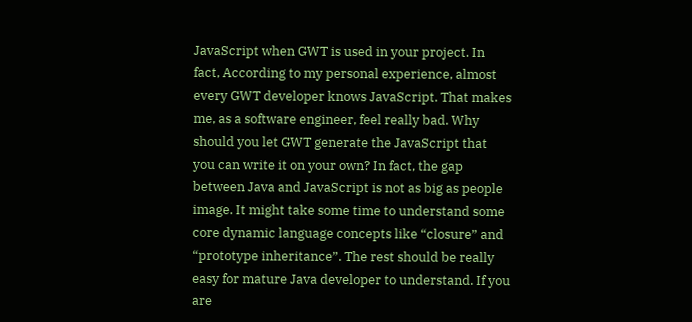JavaScript when GWT is used in your project. In fact, According to my personal experience, almost every GWT developer knows JavaScript. That makes me, as a software engineer, feel really bad. Why should you let GWT generate the JavaScript that you can write it on your own? In fact, the gap between Java and JavaScript is not as big as people image. It might take some time to understand some core dynamic language concepts like “closure” and “prototype inheritance”. The rest should be really easy for mature Java developer to understand. If you are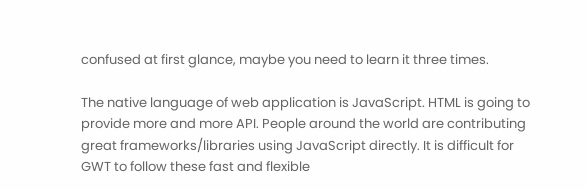confused at first glance, maybe you need to learn it three times.

The native language of web application is JavaScript. HTML is going to provide more and more API. People around the world are contributing great frameworks/libraries using JavaScript directly. It is difficult for GWT to follow these fast and flexible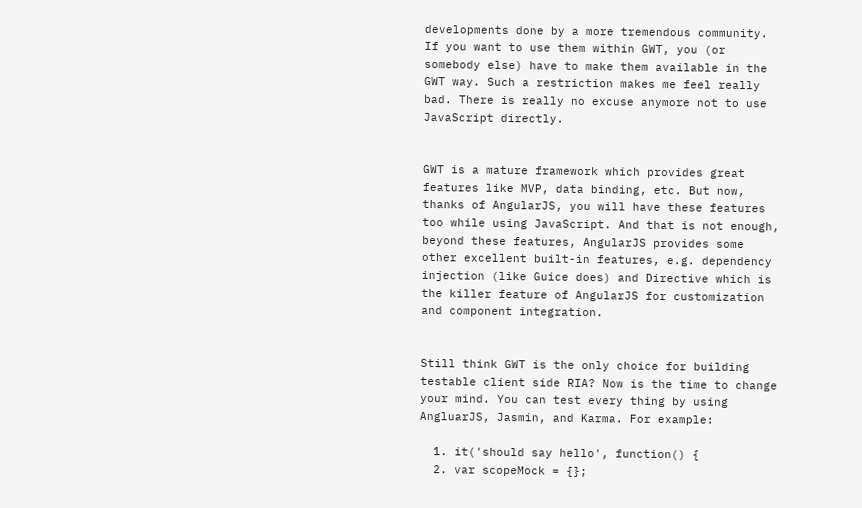developments done by a more tremendous community. If you want to use them within GWT, you (or somebody else) have to make them available in the GWT way. Such a restriction makes me feel really bad. There is really no excuse anymore not to use JavaScript directly.


GWT is a mature framework which provides great features like MVP, data binding, etc. But now, thanks of AngularJS, you will have these features too while using JavaScript. And that is not enough, beyond these features, AngularJS provides some other excellent built-in features, e.g. dependency injection (like Guice does) and Directive which is the killer feature of AngularJS for customization and component integration.


Still think GWT is the only choice for building testable client side RIA? Now is the time to change your mind. You can test every thing by using AngluarJS, Jasmin, and Karma. For example:

  1. it('should say hello', function() {
  2. var scopeMock = {};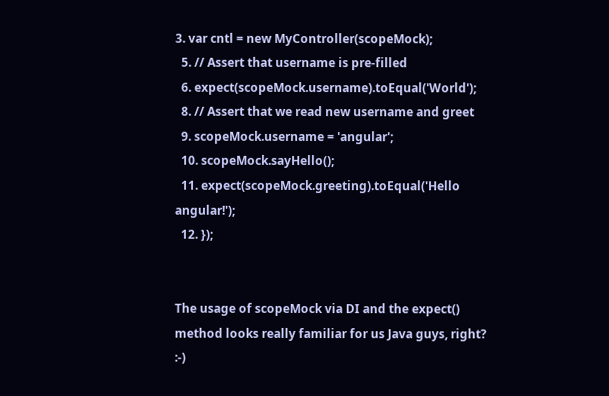3. var cntl = new MyController(scopeMock);
  5. // Assert that username is pre-filled
  6. expect(scopeMock.username).toEqual('World');
  8. // Assert that we read new username and greet
  9. scopeMock.username = 'angular';
  10. scopeMock.sayHello();
  11. expect(scopeMock.greeting).toEqual('Hello angular!');
  12. });


The usage of scopeMock via DI and the expect() method looks really familiar for us Java guys, right? :-)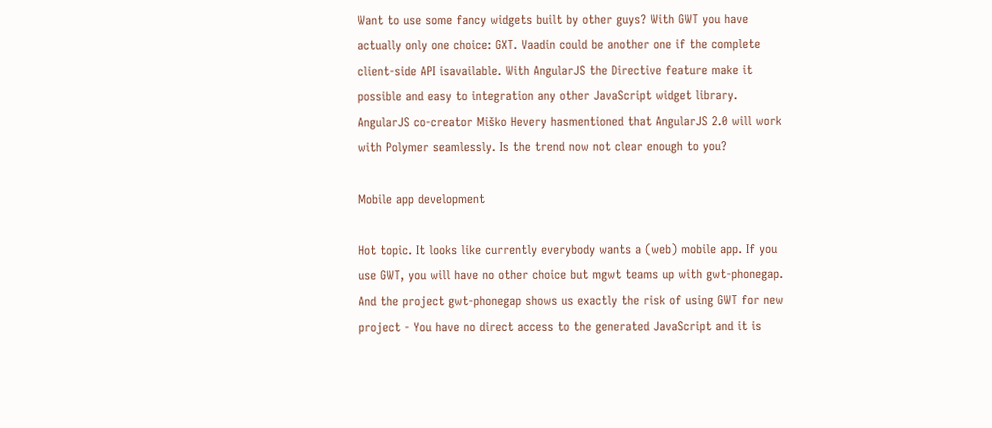Want to use some fancy widgets built by other guys? With GWT you have actually only one choice: GXT. Vaadin could be another one if the complete client-side API isavailable. With AngularJS the Directive feature make it possible and easy to integration any other JavaScript widget library. AngularJS co-creator Miško Hevery hasmentioned that AngularJS 2.0 will work with Polymer seamlessly. Is the trend now not clear enough to you?

Mobile app development

Hot topic. It looks like currently everybody wants a (web) mobile app. If you use GWT, you will have no other choice but mgwt teams up with gwt-phonegap. And the project gwt-phonegap shows us exactly the risk of using GWT for new project - You have no direct access to the generated JavaScript and it is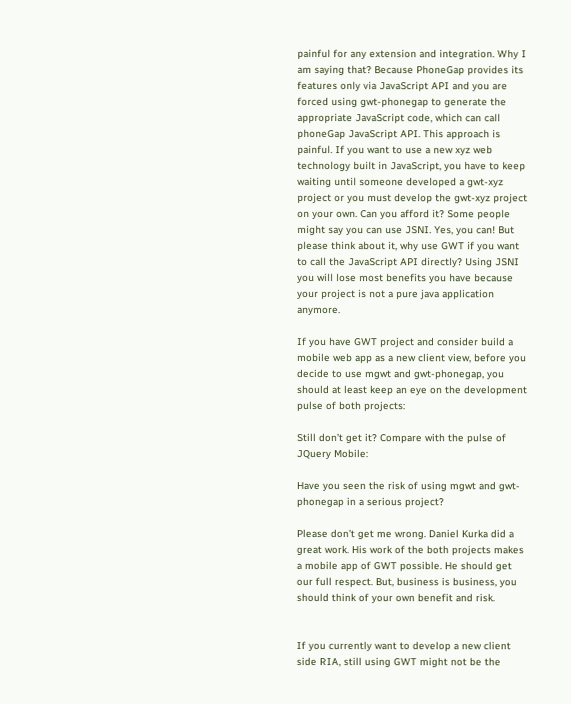painful for any extension and integration. Why I am saying that? Because PhoneGap provides its features only via JavaScript API and you are forced using gwt-phonegap to generate the appropriate JavaScript code, which can call phoneGap JavaScript API. This approach is painful. If you want to use a new xyz web technology built in JavaScript, you have to keep waiting until someone developed a gwt-xyz project or you must develop the gwt-xyz project on your own. Can you afford it? Some people might say you can use JSNI. Yes, you can! But please think about it, why use GWT if you want to call the JavaScript API directly? Using JSNI you will lose most benefits you have because your project is not a pure java application anymore.

If you have GWT project and consider build a mobile web app as a new client view, before you decide to use mgwt and gwt-phonegap, you should at least keep an eye on the development pulse of both projects:

Still don’t get it? Compare with the pulse of JQuery Mobile:

Have you seen the risk of using mgwt and gwt-phonegap in a serious project?

Please don’t get me wrong. Daniel Kurka did a great work. His work of the both projects makes a mobile app of GWT possible. He should get our full respect. But, business is business, you should think of your own benefit and risk.


If you currently want to develop a new client side RIA, still using GWT might not be the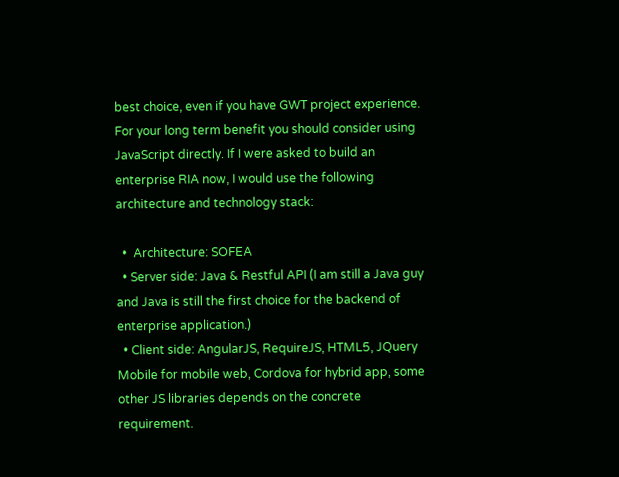best choice, even if you have GWT project experience. For your long term benefit you should consider using JavaScript directly. If I were asked to build an enterprise RIA now, I would use the following architecture and technology stack:

  •  Architecture: SOFEA
  • Server side: Java & Restful API (I am still a Java guy and Java is still the first choice for the backend of enterprise application.)
  • Client side: AngularJS, RequireJS, HTML5, JQuery Mobile for mobile web, Cordova for hybrid app, some other JS libraries depends on the concrete requirement.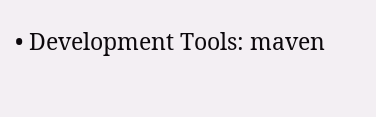• Development Tools: maven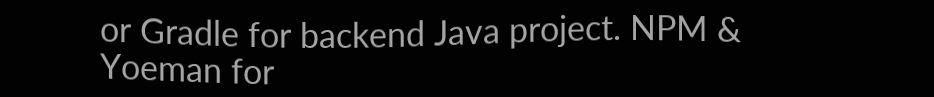or Gradle for backend Java project. NPM & Yoeman for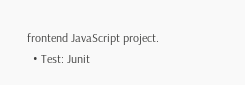frontend JavaScript project.
  • Test: Junit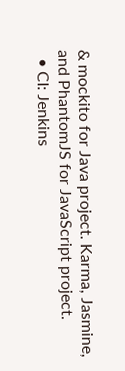& mockito for Java project. Karma, Jasmine, and PhantomJS for JavaScript project.
  • CI: Jenkins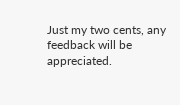Just my two cents, any feedback will be appreciated.